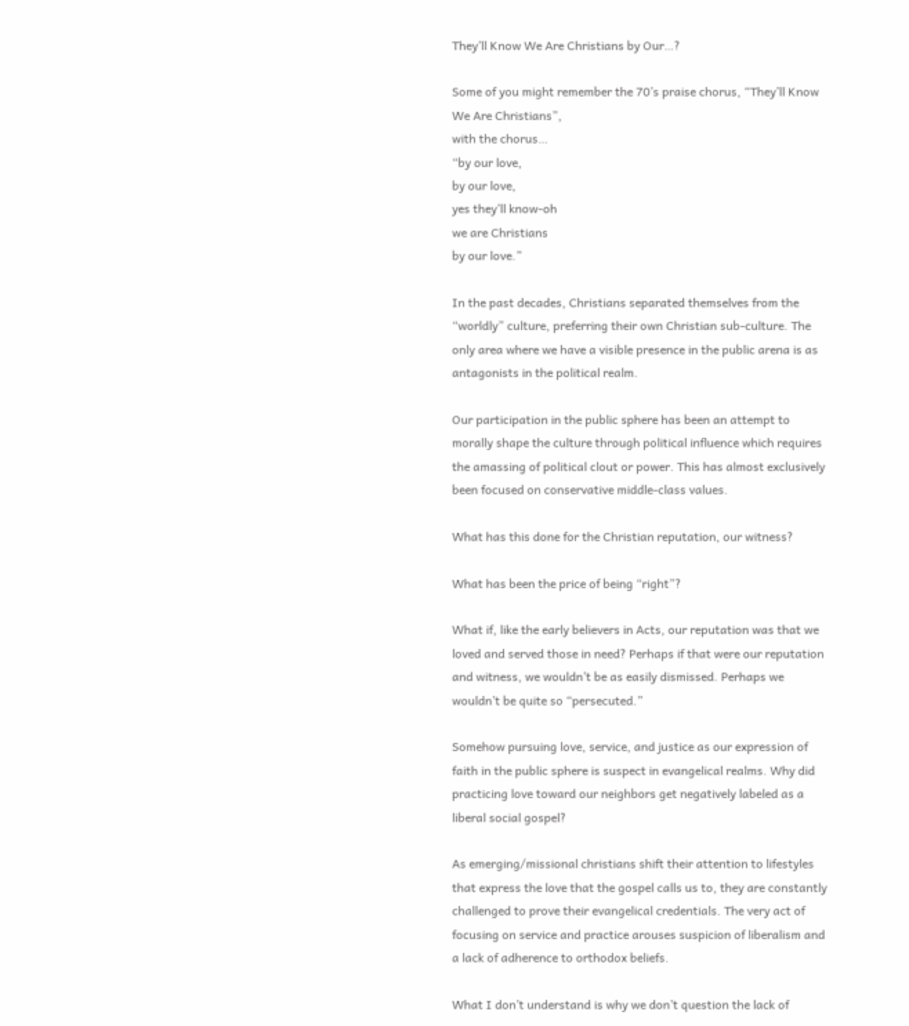They’ll Know We Are Christians by Our…?

Some of you might remember the 70’s praise chorus, “They’ll Know We Are Christians”,
with the chorus…
“by our love,
by our love,
yes they’ll know-oh
we are Christians
by our love.”

In the past decades, Christians separated themselves from the “worldly” culture, preferring their own Christian sub-culture. The only area where we have a visible presence in the public arena is as antagonists in the political realm.

Our participation in the public sphere has been an attempt to morally shape the culture through political influence which requires the amassing of political clout or power. This has almost exclusively been focused on conservative middle-class values.

What has this done for the Christian reputation, our witness?

What has been the price of being “right”?

What if, like the early believers in Acts, our reputation was that we loved and served those in need? Perhaps if that were our reputation and witness, we wouldn’t be as easily dismissed. Perhaps we wouldn’t be quite so “persecuted.”

Somehow pursuing love, service, and justice as our expression of faith in the public sphere is suspect in evangelical realms. Why did practicing love toward our neighbors get negatively labeled as a liberal social gospel?

As emerging/missional christians shift their attention to lifestyles that express the love that the gospel calls us to, they are constantly challenged to prove their evangelical credentials. The very act of focusing on service and practice arouses suspicion of liberalism and a lack of adherence to orthodox beliefs.

What I don’t understand is why we don’t question the lack of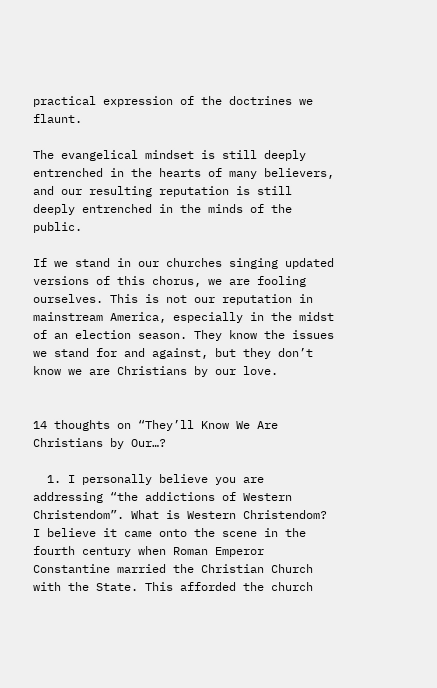practical expression of the doctrines we flaunt.

The evangelical mindset is still deeply entrenched in the hearts of many believers, and our resulting reputation is still deeply entrenched in the minds of the public.

If we stand in our churches singing updated versions of this chorus, we are fooling ourselves. This is not our reputation in mainstream America, especially in the midst of an election season. They know the issues we stand for and against, but they don’t know we are Christians by our love.


14 thoughts on “They’ll Know We Are Christians by Our…?

  1. I personally believe you are addressing “the addictions of Western Christendom”. What is Western Christendom? I believe it came onto the scene in the fourth century when Roman Emperor Constantine married the Christian Church with the State. This afforded the church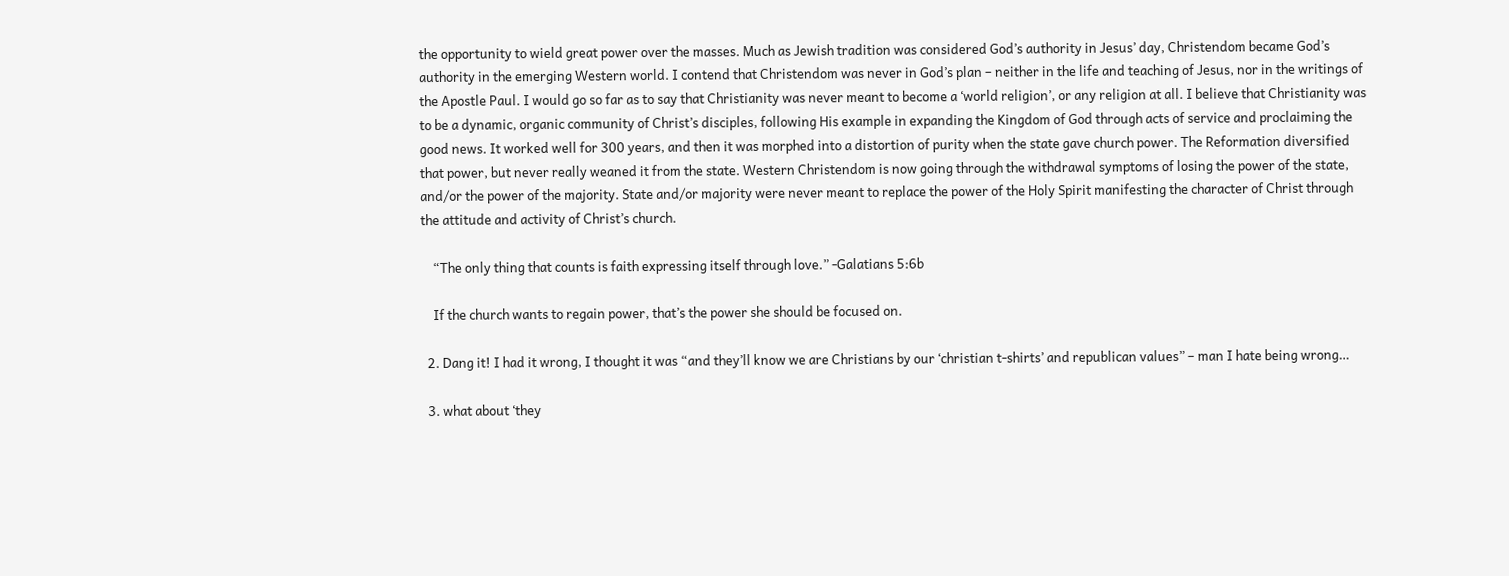the opportunity to wield great power over the masses. Much as Jewish tradition was considered God’s authority in Jesus’ day, Christendom became God’s authority in the emerging Western world. I contend that Christendom was never in God’s plan – neither in the life and teaching of Jesus, nor in the writings of the Apostle Paul. I would go so far as to say that Christianity was never meant to become a ‘world religion’, or any religion at all. I believe that Christianity was to be a dynamic, organic community of Christ’s disciples, following His example in expanding the Kingdom of God through acts of service and proclaiming the good news. It worked well for 300 years, and then it was morphed into a distortion of purity when the state gave church power. The Reformation diversified that power, but never really weaned it from the state. Western Christendom is now going through the withdrawal symptoms of losing the power of the state, and/or the power of the majority. State and/or majority were never meant to replace the power of the Holy Spirit manifesting the character of Christ through the attitude and activity of Christ’s church.

    “The only thing that counts is faith expressing itself through love.” -Galatians 5:6b

    If the church wants to regain power, that’s the power she should be focused on.

  2. Dang it! I had it wrong, I thought it was “and they’ll know we are Christians by our ‘christian t-shirts’ and republican values” – man I hate being wrong…

  3. what about ‘they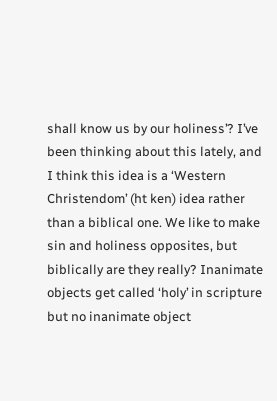shall know us by our holiness’? I’ve been thinking about this lately, and I think this idea is a ‘Western Christendom’ (ht ken) idea rather than a biblical one. We like to make sin and holiness opposites, but biblically are they really? Inanimate objects get called ‘holy’ in scripture but no inanimate object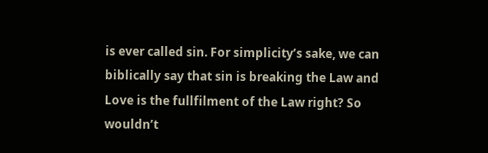is ever called sin. For simplicity’s sake, we can biblically say that sin is breaking the Law and Love is the fullfilment of the Law right? So wouldn’t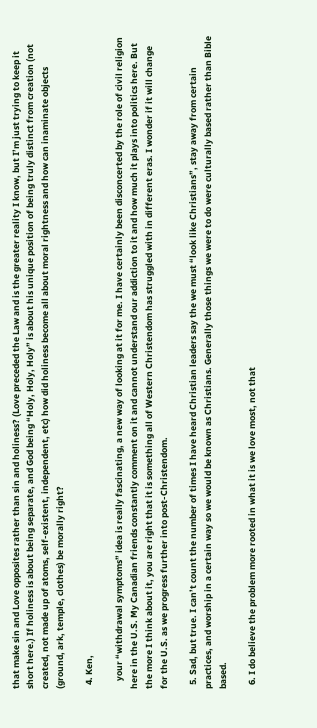that make sin and Love opposites rather than sin and holiness? (Love preceded the Law and is the greater reality I know, but I’m just trying to keep it short here.) If holiness is about being separate, and God being “Holy, Holy, Holy” is about his unique position of being truly distinct from creation (not created, not made up of atoms, self-existent, independent, etc) how did holiness become all about moral rightness and how can inaminate objects (ground, ark, temple, clothes) be morally right?

  4. Ken,

    your “withdrawal symptoms” idea is really fascinating, a new way of looking at it for me. I have certainly been disconcerted by the role of civil religion here in the U.S. My Canadian friends constantly comment on it and cannot understand our addiction to it and how much it plays into politics here. But the more I think about it, you are right that it is something all of Western Christendom has struggled with in different eras. I wonder if it will change for the U.S. as we progress further into post-Christendom.

  5. Sad, but true. I can’t count the number of times I have heard Christian leaders say the we must “look like Christians”, stay away from certain practices, and worship in a certain way so we would be known as Christians. Generally those things we were to do were culturally based rather than Bible based.

  6. I do believe the problem more rooted in what it is we love most, not that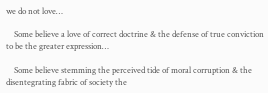we do not love…

    Some believe a love of correct doctrine & the defense of true conviction to be the greater expression…

    Some believe stemming the perceived tide of moral corruption & the disentegrating fabric of society the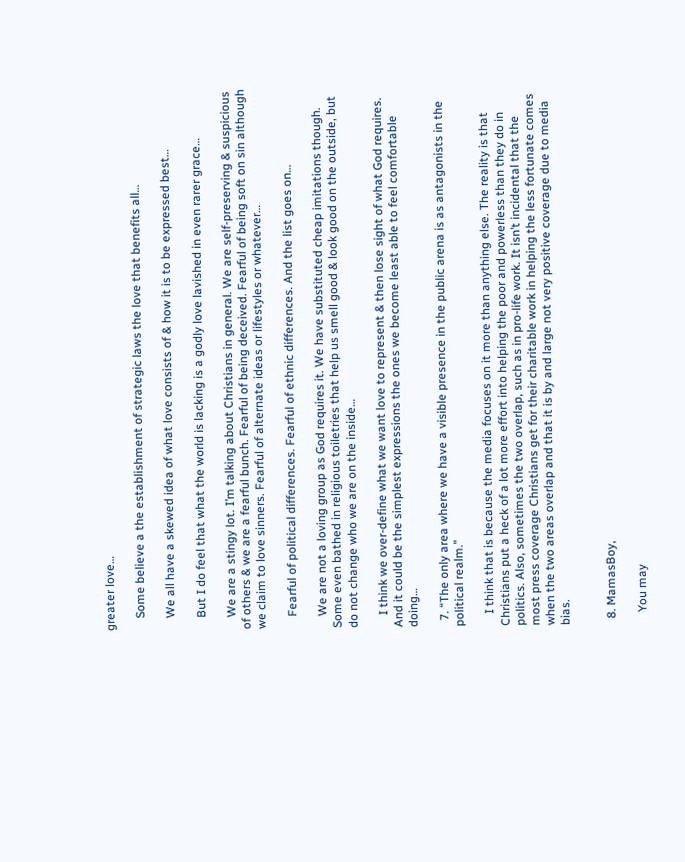greater love…

    Some believe a the establishment of strategic laws the love that benefits all…

    We all have a skewed idea of what love consists of & how it is to be expressed best…

    But I do feel that what the world is lacking is a godly love lavished in even rarer grace…

    We are a stingy lot. I’m talking about Christians in general. We are self-preserving & suspicious of others & we are a fearful bunch. Fearful of being deceived. Fearful of being soft on sin although we claim to love sinners. Fearful of alternate ideas or lifestyles or whatever…

    Fearful of political differences. Fearful of ethnic differences. And the list goes on…

    We are not a loving group as God requires it. We have substituted cheap imitations though. Some even bathed in religious toiletries that help us smell good & look good on the outside, but do not change who we are on the inside…

    I think we over-define what we want love to represent & then lose sight of what God requires. And it could be the simplest expressions the ones we become least able to feel comfortable doing…

  7. “The only area where we have a visible presence in the public arena is as antagonists in the political realm.”

    I think that is because the media focuses on it more than anything else. The reality is that Christians put a heck of a lot more effort into helping the poor and powerless than they do in politics. Also, sometimes the two overlap, such as in pro-life work. It isn’t incidental that the most press coverage Christians get for their charitable work in helping the less fortunate comes when the two areas overlap and that it is by and large not very positive coverage due to media bias.


  8. MamasBoy,

    You may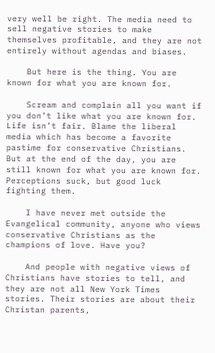very well be right. The media need to sell negative stories to make themselves profitable, and they are not entirely without agendas and biases.

    But here is the thing. You are known for what you are known for.

    Scream and complain all you want if you don’t like what you are known for. Life isn’t fair. Blame the liberal media which has become a favorite pastime for conservative Christians. But at the end of the day, you are still known for what you are known for. Perceptions suck, but good luck fighting them.

    I have never met outside the Evangelical community, anyone who views conservative Christians as the champions of love. Have you?

    And people with negative views of Christians have stories to tell, and they are not all New York Times stories. Their stories are about their Christan parents,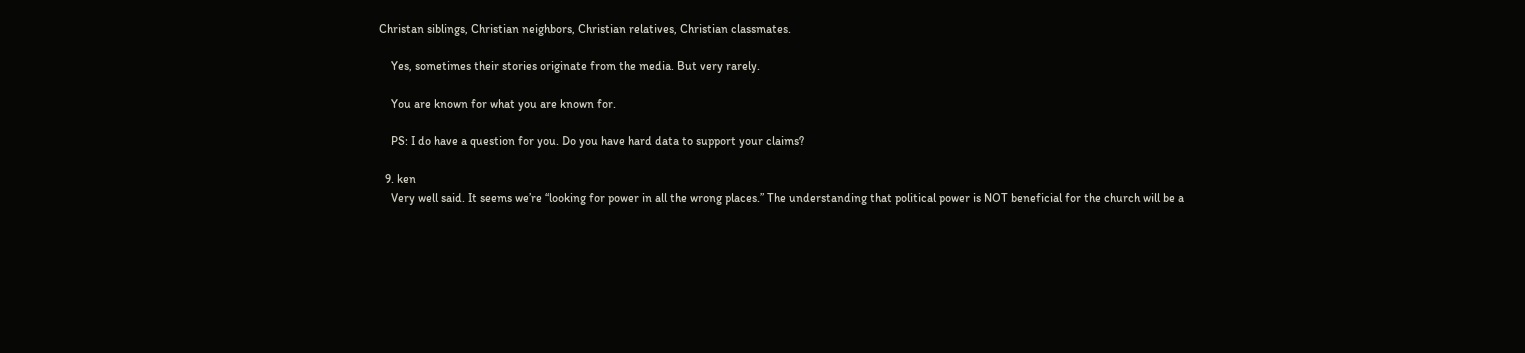Christan siblings, Christian neighbors, Christian relatives, Christian classmates.

    Yes, sometimes their stories originate from the media. But very rarely.

    You are known for what you are known for.

    PS: I do have a question for you. Do you have hard data to support your claims?

  9. ken
    Very well said. It seems we’re “looking for power in all the wrong places.” The understanding that political power is NOT beneficial for the church will be a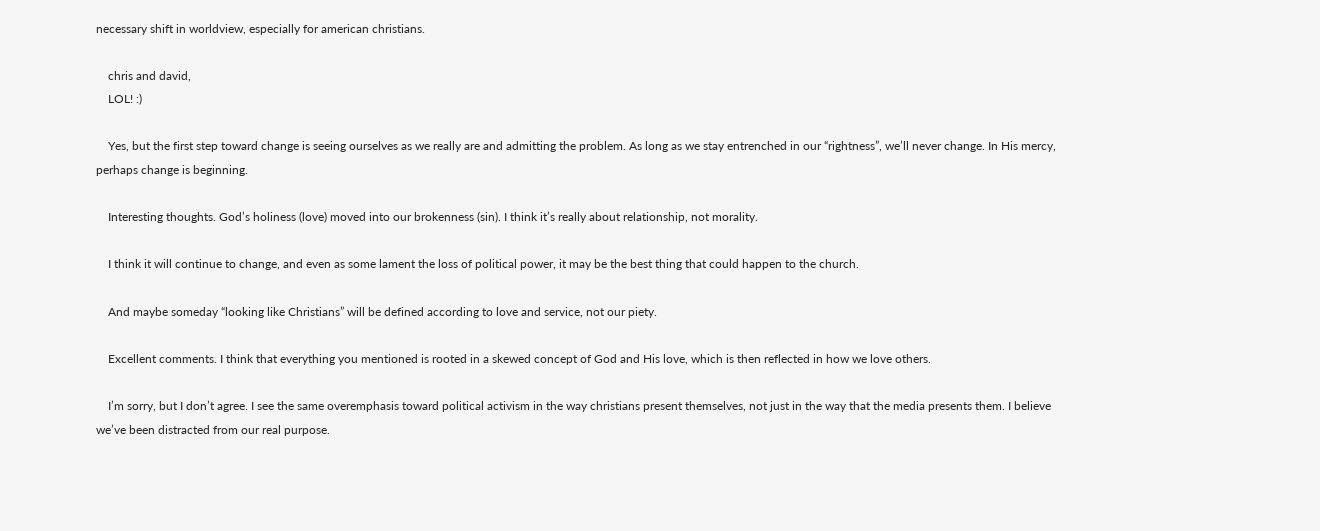necessary shift in worldview, especially for american christians.

    chris and david,
    LOL! :)

    Yes, but the first step toward change is seeing ourselves as we really are and admitting the problem. As long as we stay entrenched in our “rightness”, we’ll never change. In His mercy, perhaps change is beginning.

    Interesting thoughts. God’s holiness (love) moved into our brokenness (sin). I think it’s really about relationship, not morality.

    I think it will continue to change, and even as some lament the loss of political power, it may be the best thing that could happen to the church.

    And maybe someday “looking like Christians” will be defined according to love and service, not our piety.

    Excellent comments. I think that everything you mentioned is rooted in a skewed concept of God and His love, which is then reflected in how we love others.

    I’m sorry, but I don’t agree. I see the same overemphasis toward political activism in the way christians present themselves, not just in the way that the media presents them. I believe we’ve been distracted from our real purpose.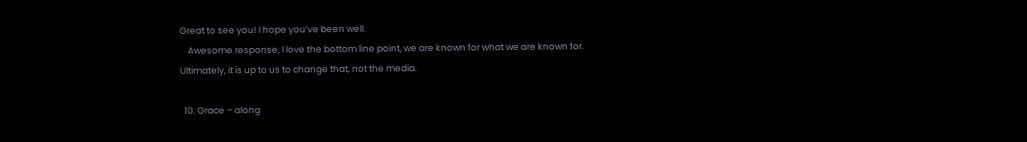Great to see you! I hope you’ve been well.
    Awesome response, I love the bottom line point, we are known for what we are known for. Ultimately, it is up to us to change that, not the media.

  10. Grace – along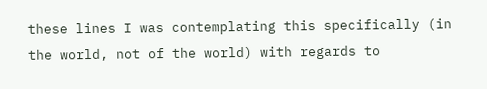these lines I was contemplating this specifically (in the world, not of the world) with regards to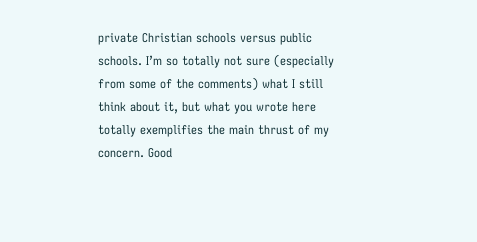private Christian schools versus public schools. I’m so totally not sure (especially from some of the comments) what I still think about it, but what you wrote here totally exemplifies the main thrust of my concern. Good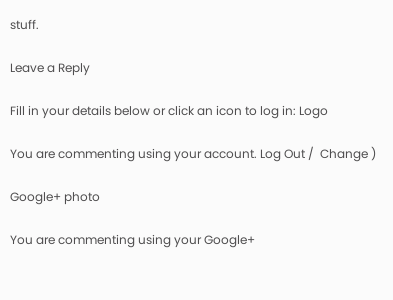stuff.

Leave a Reply

Fill in your details below or click an icon to log in: Logo

You are commenting using your account. Log Out /  Change )

Google+ photo

You are commenting using your Google+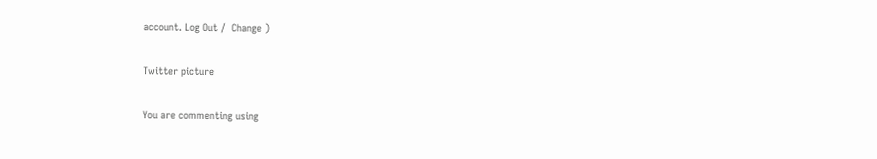account. Log Out /  Change )

Twitter picture

You are commenting using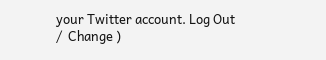your Twitter account. Log Out /  Change )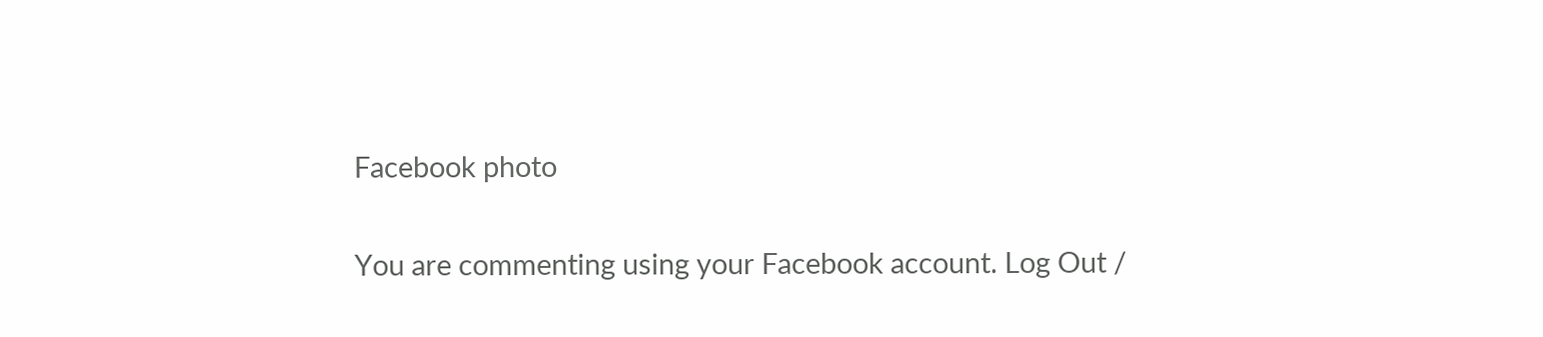Facebook photo

You are commenting using your Facebook account. Log Out /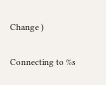Change )


Connecting to %s